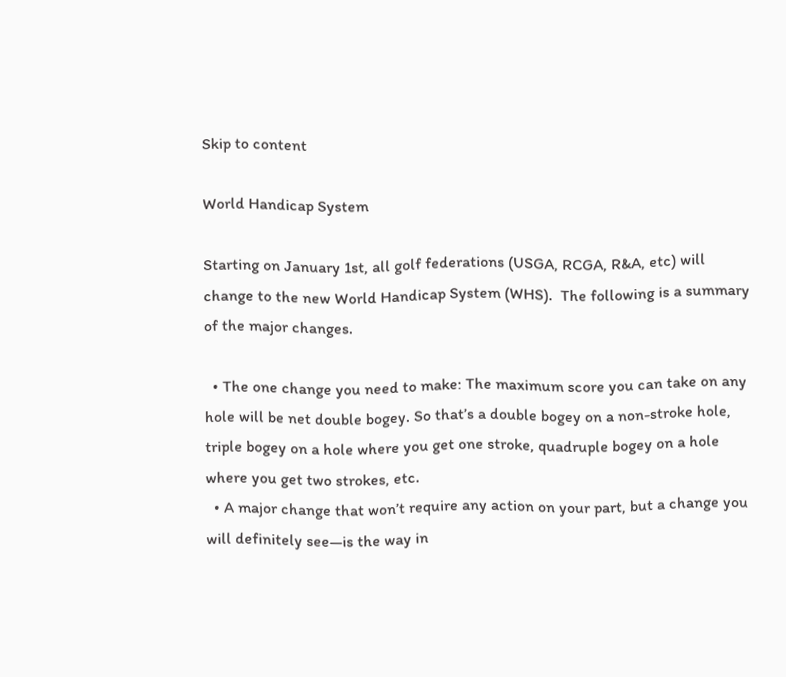Skip to content

World Handicap System

Starting on January 1st, all golf federations (USGA, RCGA, R&A, etc) will change to the new World Handicap System (WHS).  The following is a summary of the major changes.

  • The one change you need to make: The maximum score you can take on any hole will be net double bogey. So that’s a double bogey on a non-stroke hole, triple bogey on a hole where you get one stroke, quadruple bogey on a hole where you get two strokes, etc.
  • A major change that won’t require any action on your part, but a change you will definitely see—is the way in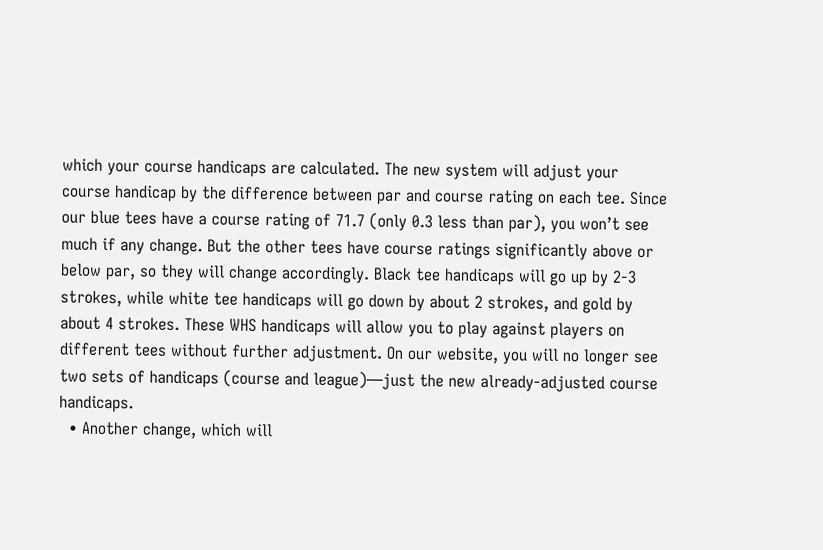which your course handicaps are calculated. The new system will adjust your course handicap by the difference between par and course rating on each tee. Since our blue tees have a course rating of 71.7 (only 0.3 less than par), you won’t see much if any change. But the other tees have course ratings significantly above or below par, so they will change accordingly. Black tee handicaps will go up by 2-3 strokes, while white tee handicaps will go down by about 2 strokes, and gold by about 4 strokes. These WHS handicaps will allow you to play against players on different tees without further adjustment. On our website, you will no longer see two sets of handicaps (course and league)—just the new already-adjusted course handicaps.
  • Another change, which will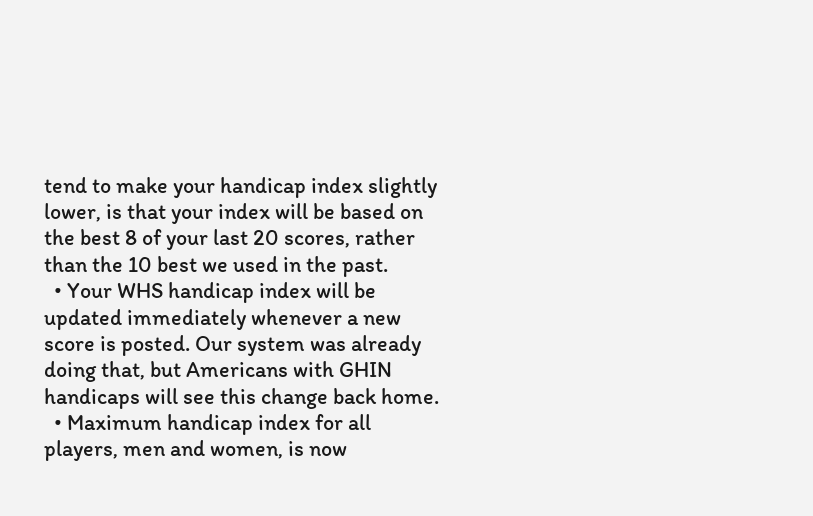tend to make your handicap index slightly lower, is that your index will be based on the best 8 of your last 20 scores, rather than the 10 best we used in the past.
  • Your WHS handicap index will be updated immediately whenever a new score is posted. Our system was already doing that, but Americans with GHIN handicaps will see this change back home.
  • Maximum handicap index for all players, men and women, is now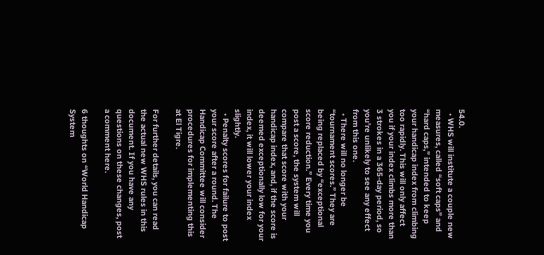54.0.
  • WHS will institute a couple new measures, called “soft caps” and “hard caps,” intended to keep your handicap index from climbing too rapidly. This will only affect you if your index climbs more than 3 strokes in a 365-day period, so you’re unlikely to see any effect from this one.
  • There will no longer be “tournament scores.” They are being replaced by “exceptional score reduction.” Every time you post a score, the system will compare that score with your handicap index, and, if the score is deemed exceptionally low for your index, it will lower your index slightly.
  • Penalty scores for failure to post your score after a round. The Handicap Committee will consider procedures for implementing this at El Tigre.

For further details, you can read the actual new WHS rules in this document. If you have any questions on these changes, post a comment here.

6 thoughts on “World Handicap System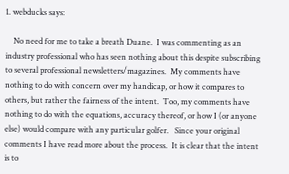1. webducks says:

    No need for me to take a breath Duane.  I was commenting as an industry professional who has seen nothing about this despite subscribing to several professional newsletters/magazines.  My comments have nothing to do with concern over my handicap, or how it compares to others, but rather the fairness of the intent.  Too, my comments have nothing to do with the equations, accuracy thereof, or how I (or anyone else) would compare with any particular golfer.   Since your original comments I have read more about the process.  It is clear that the intent is to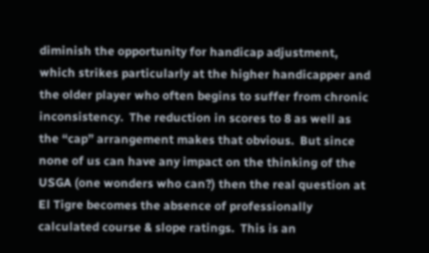diminish the opportunity for handicap adjustment, which strikes particularly at the higher handicapper and the older player who often begins to suffer from chronic inconsistency.  The reduction in scores to 8 as well as the “cap” arrangement makes that obvious.  But since none of us can have any impact on the thinking of the USGA (one wonders who can?) then the real question at El Tigre becomes the absence of professionally calculated course & slope ratings.  This is an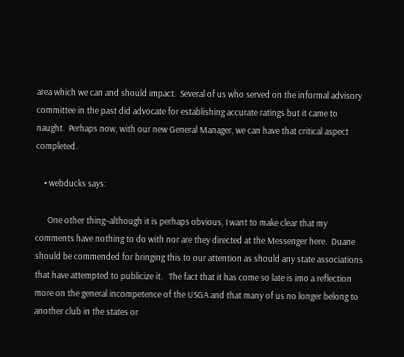area which we can and should impact.  Several of us who served on the informal advisory committee in the past did advocate for establishing accurate ratings but it came to naught.  Perhaps now, with our new General Manager, we can have that critical aspect completed.

    • webducks says:

      One other thing–although it is perhaps obvious, I want to make clear that my comments have nothing to do with nor are they directed at the Messenger here.  Duane should be commended for bringing this to our attention as should any state associations that have attempted to publicize it.   The fact that it has come so late is imo a reflection more on the general incompetence of the USGA and that many of us no longer belong to another club in the states or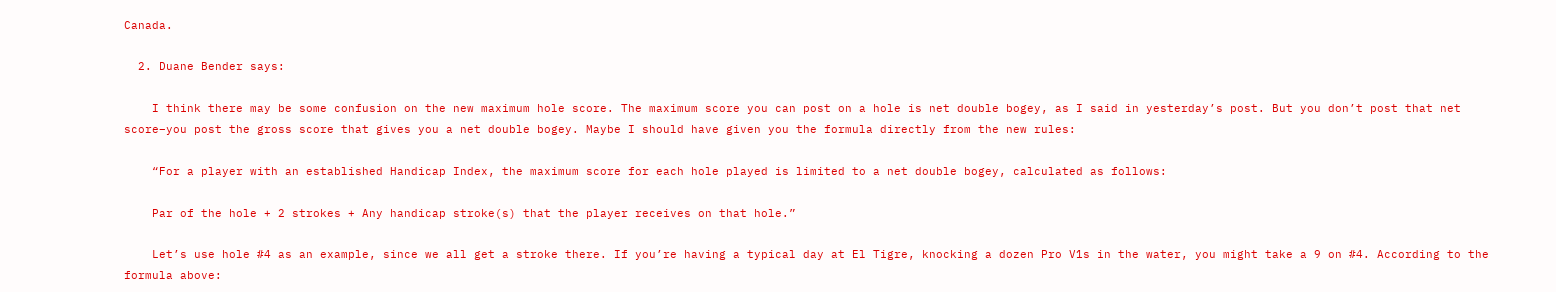Canada.

  2. Duane Bender says:

    I think there may be some confusion on the new maximum hole score. The maximum score you can post on a hole is net double bogey, as I said in yesterday’s post. But you don’t post that net score–you post the gross score that gives you a net double bogey. Maybe I should have given you the formula directly from the new rules:

    “For a player with an established Handicap Index, the maximum score for each hole played is limited to a net double bogey, calculated as follows:

    Par of the hole + 2 strokes + Any handicap stroke(s) that the player receives on that hole.”

    Let’s use hole #4 as an example, since we all get a stroke there. If you’re having a typical day at El Tigre, knocking a dozen Pro V1s in the water, you might take a 9 on #4. According to the formula above: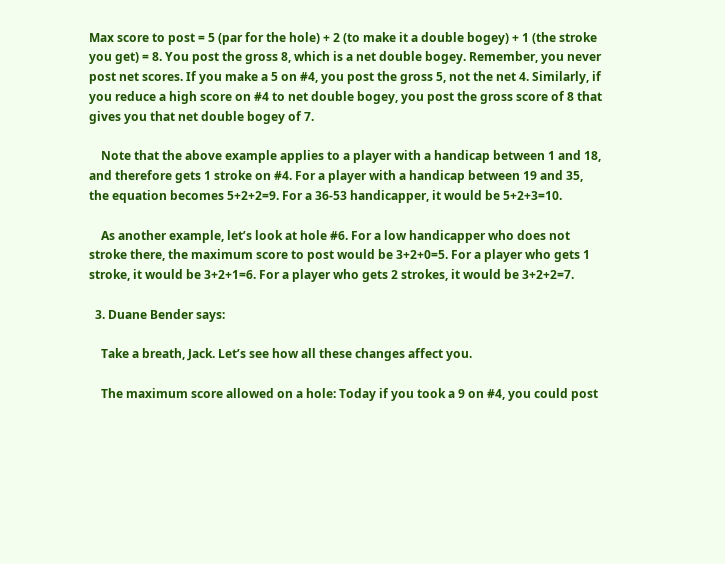Max score to post = 5 (par for the hole) + 2 (to make it a double bogey) + 1 (the stroke you get) = 8. You post the gross 8, which is a net double bogey. Remember, you never post net scores. If you make a 5 on #4, you post the gross 5, not the net 4. Similarly, if you reduce a high score on #4 to net double bogey, you post the gross score of 8 that gives you that net double bogey of 7.

    Note that the above example applies to a player with a handicap between 1 and 18, and therefore gets 1 stroke on #4. For a player with a handicap between 19 and 35, the equation becomes 5+2+2=9. For a 36-53 handicapper, it would be 5+2+3=10.

    As another example, let’s look at hole #6. For a low handicapper who does not stroke there, the maximum score to post would be 3+2+0=5. For a player who gets 1 stroke, it would be 3+2+1=6. For a player who gets 2 strokes, it would be 3+2+2=7.

  3. Duane Bender says:

    Take a breath, Jack. Let’s see how all these changes affect you.

    The maximum score allowed on a hole: Today if you took a 9 on #4, you could post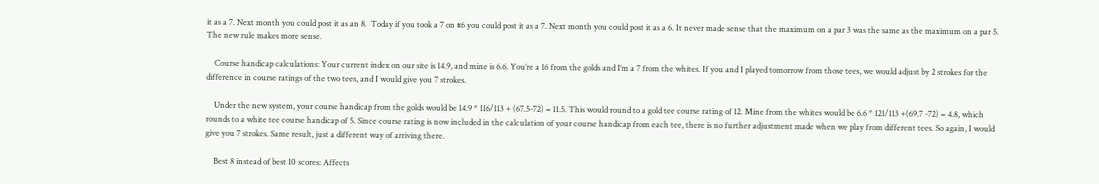it as a 7. Next month you could post it as an 8.  Today if you took a 7 on #6 you could post it as a 7. Next month you could post it as a 6. It never made sense that the maximum on a par 3 was the same as the maximum on a par 5. The new rule makes more sense.

    Course handicap calculations: Your current index on our site is 14.9, and mine is 6.6. You’re a 16 from the golds and I’m a 7 from the whites. If you and I played tomorrow from those tees, we would adjust by 2 strokes for the difference in course ratings of the two tees, and I would give you 7 strokes.

    Under the new system, your course handicap from the golds would be 14.9 * 116/113 + (67.5-72) = 11.5. This would round to a gold tee course rating of 12. Mine from the whites would be 6.6 * 121/113 +(69.7 -72) = 4.8, which rounds to a white tee course handicap of 5. Since course rating is now included in the calculation of your course handicap from each tee, there is no further adjustment made when we play from different tees. So again, I would give you 7 strokes. Same result, just a different way of arriving there.

    Best 8 instead of best 10 scores: Affects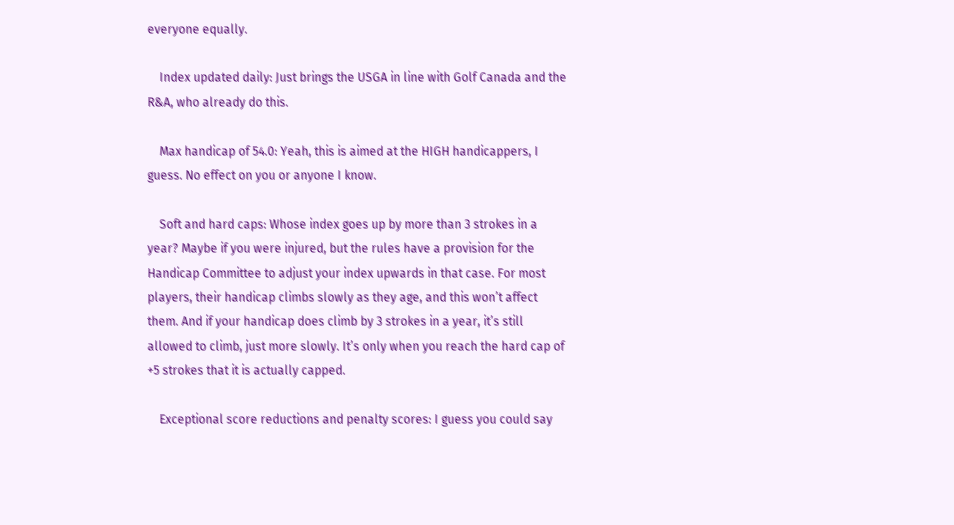everyone equally.

    Index updated daily: Just brings the USGA in line with Golf Canada and the R&A, who already do this.

    Max handicap of 54.0: Yeah, this is aimed at the HIGH handicappers, I guess. No effect on you or anyone I know.

    Soft and hard caps: Whose index goes up by more than 3 strokes in a year? Maybe if you were injured, but the rules have a provision for the Handicap Committee to adjust your index upwards in that case. For most players, their handicap climbs slowly as they age, and this won’t affect them. And if your handicap does climb by 3 strokes in a year, it’s still allowed to climb, just more slowly. It’s only when you reach the hard cap of +5 strokes that it is actually capped.

    Exceptional score reductions and penalty scores: I guess you could say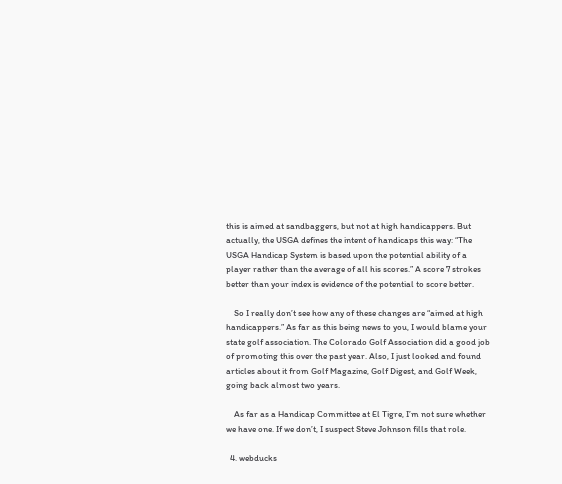this is aimed at sandbaggers, but not at high handicappers. But actually, the USGA defines the intent of handicaps this way: “The USGA Handicap System is based upon the potential ability of a player rather than the average of all his scores.” A score 7 strokes better than your index is evidence of the potential to score better.

    So I really don’t see how any of these changes are “aimed at high handicappers.” As far as this being news to you, I would blame your state golf association. The Colorado Golf Association did a good job of promoting this over the past year. Also, I just looked and found articles about it from Golf Magazine, Golf Digest, and Golf Week, going back almost two years.

    As far as a Handicap Committee at El Tigre, I’m not sure whether we have one. If we don’t, I suspect Steve Johnson fills that role.

  4. webducks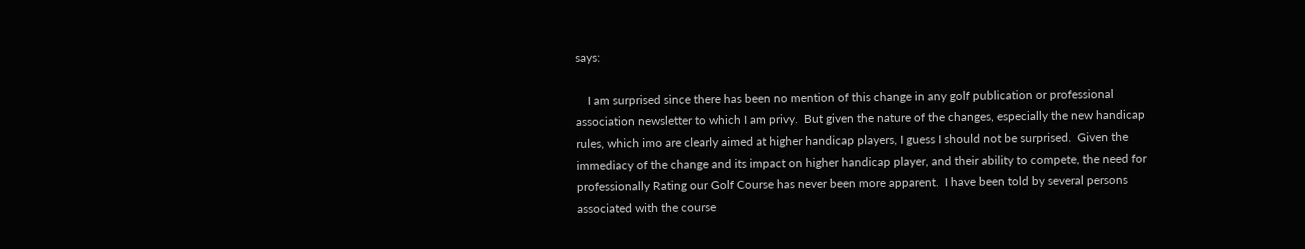says:

    I am surprised since there has been no mention of this change in any golf publication or professional association newsletter to which I am privy.  But given the nature of the changes, especially the new handicap rules, which imo are clearly aimed at higher handicap players, I guess I should not be surprised.  Given the immediacy of the change and its impact on higher handicap player, and their ability to compete, the need for professionally Rating our Golf Course has never been more apparent.  I have been told by several persons associated with the course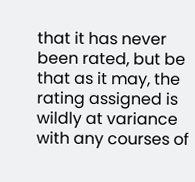that it has never been rated, but be that as it may, the rating assigned is wildly at variance with any courses of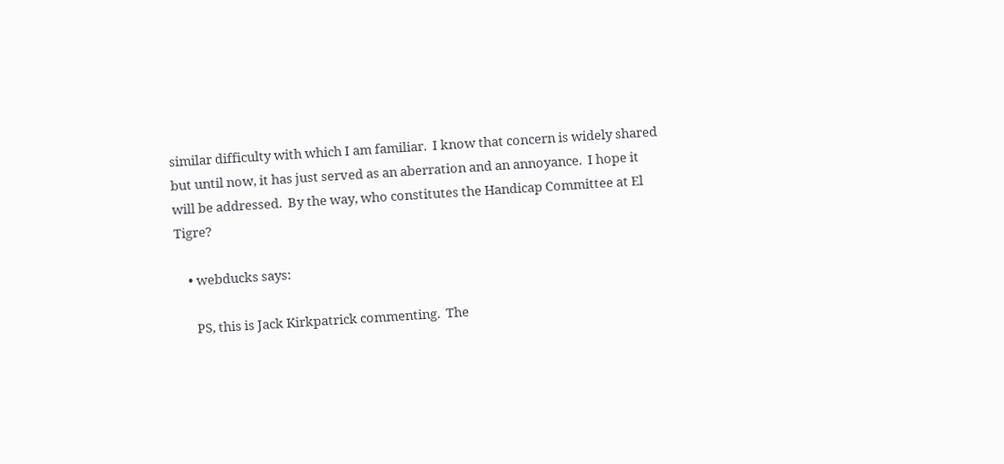similar difficulty with which I am familiar.  I know that concern is widely shared but until now, it has just served as an aberration and an annoyance.  I hope it will be addressed.  By the way, who constitutes the Handicap Committee at El Tigre?

    • webducks says:

      PS, this is Jack Kirkpatrick commenting.  The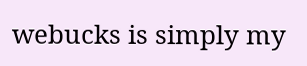webucks is simply my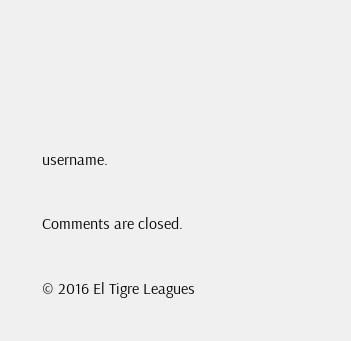username.

Comments are closed.

© 2016 El Tigre Leagues